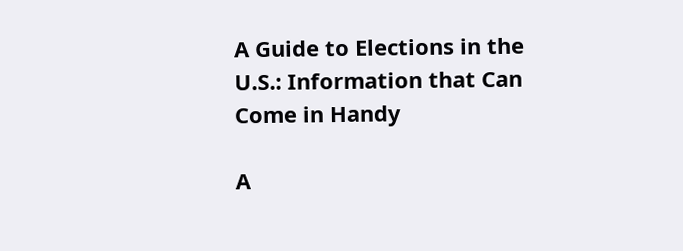A Guide to Elections in the U.S.: Information that Can Come in Handy

A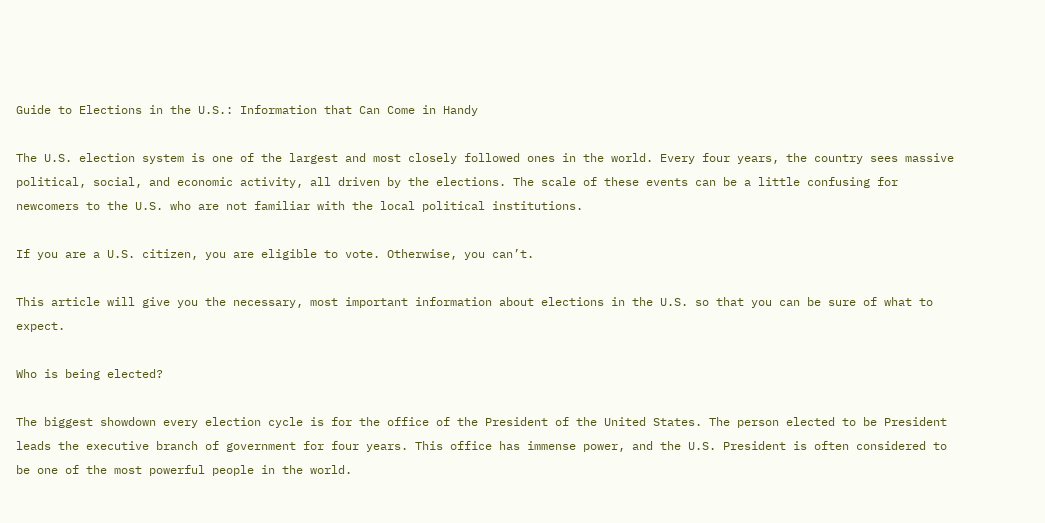Guide to Elections in the U.S.: Information that Can Come in Handy

The U.S. election system is one of the largest and most closely followed ones in the world. Every four years, the country sees massive political, social, and economic activity, all driven by the elections. The scale of these events can be a little confusing for newcomers to the U.S. who are not familiar with the local political institutions.

If you are a U.S. citizen, you are eligible to vote. Otherwise, you can’t.

This article will give you the necessary, most important information about elections in the U.S. so that you can be sure of what to expect.

Who is being elected?

The biggest showdown every election cycle is for the office of the President of the United States. The person elected to be President leads the executive branch of government for four years. This office has immense power, and the U.S. President is often considered to be one of the most powerful people in the world.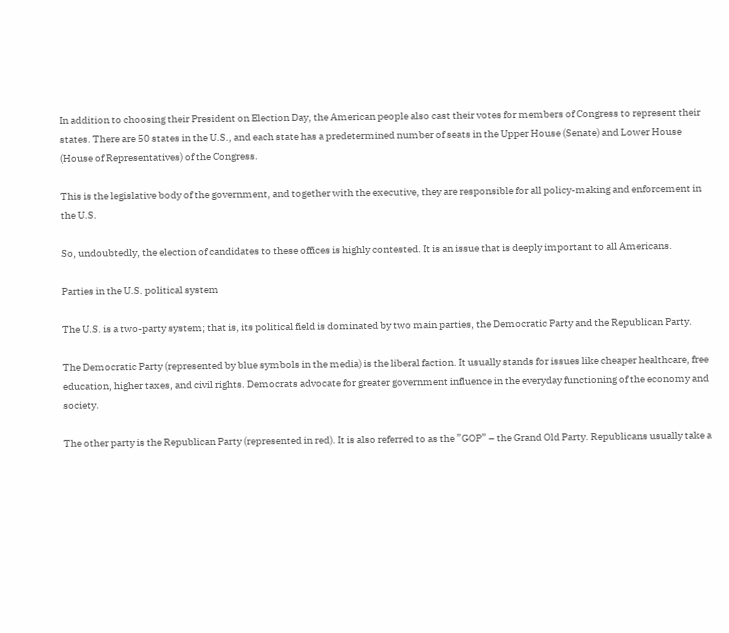In addition to choosing their President on Election Day, the American people also cast their votes for members of Congress to represent their states. There are 50 states in the U.S., and each state has a predetermined number of seats in the Upper House (Senate) and Lower House (House of Representatives) of the Congress.

This is the legislative body of the government, and together with the executive, they are responsible for all policy-making and enforcement in the U.S.

So, undoubtedly, the election of candidates to these offices is highly contested. It is an issue that is deeply important to all Americans.

Parties in the U.S. political system

The U.S. is a two-party system; that is, its political field is dominated by two main parties, the Democratic Party and the Republican Party.

The Democratic Party (represented by blue symbols in the media) is the liberal faction. It usually stands for issues like cheaper healthcare, free education, higher taxes, and civil rights. Democrats advocate for greater government influence in the everyday functioning of the economy and society.

The other party is the Republican Party (represented in red). It is also referred to as the ”GOP” – the Grand Old Party. Republicans usually take a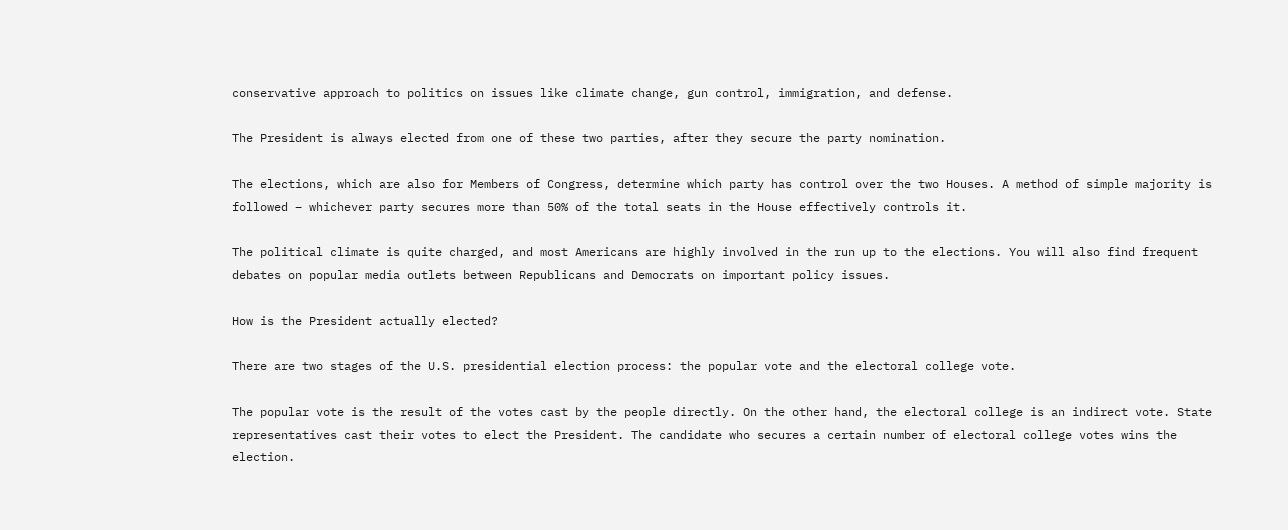conservative approach to politics on issues like climate change, gun control, immigration, and defense.

The President is always elected from one of these two parties, after they secure the party nomination.

The elections, which are also for Members of Congress, determine which party has control over the two Houses. A method of simple majority is followed – whichever party secures more than 50% of the total seats in the House effectively controls it.

The political climate is quite charged, and most Americans are highly involved in the run up to the elections. You will also find frequent debates on popular media outlets between Republicans and Democrats on important policy issues.

How is the President actually elected?

There are two stages of the U.S. presidential election process: the popular vote and the electoral college vote.

The popular vote is the result of the votes cast by the people directly. On the other hand, the electoral college is an indirect vote. State representatives cast their votes to elect the President. The candidate who secures a certain number of electoral college votes wins the election.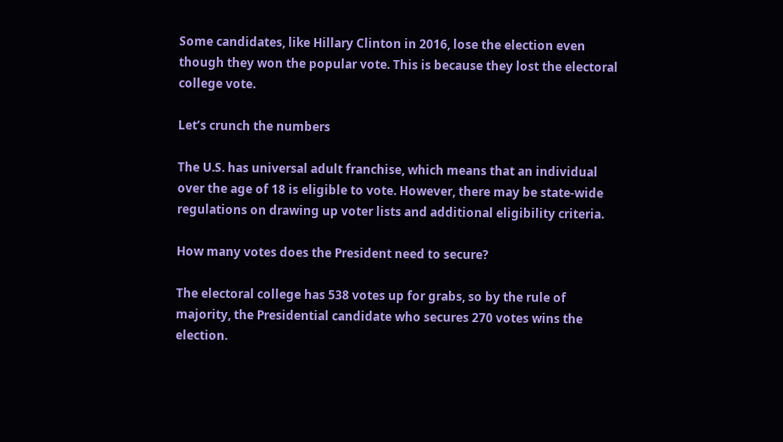Some candidates, like Hillary Clinton in 2016, lose the election even though they won the popular vote. This is because they lost the electoral college vote.

Let’s crunch the numbers

The U.S. has universal adult franchise, which means that an individual over the age of 18 is eligible to vote. However, there may be state-wide regulations on drawing up voter lists and additional eligibility criteria.

How many votes does the President need to secure?

The electoral college has 538 votes up for grabs, so by the rule of majority, the Presidential candidate who secures 270 votes wins the election.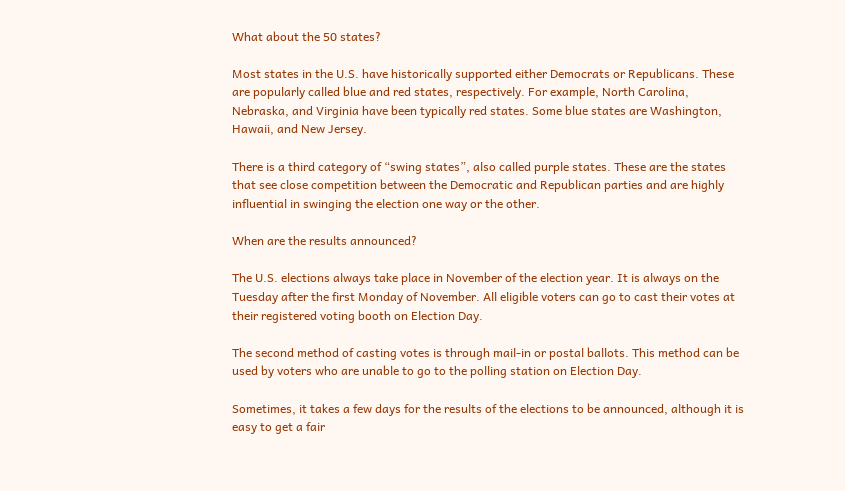What about the 50 states?

Most states in the U.S. have historically supported either Democrats or Republicans. These are popularly called blue and red states, respectively. For example, North Carolina, Nebraska, and Virginia have been typically red states. Some blue states are Washington, Hawaii, and New Jersey.

There is a third category of “swing states”, also called purple states. These are the states that see close competition between the Democratic and Republican parties and are highly influential in swinging the election one way or the other.

When are the results announced?

The U.S. elections always take place in November of the election year. It is always on the Tuesday after the first Monday of November. All eligible voters can go to cast their votes at their registered voting booth on Election Day.

The second method of casting votes is through mail-in or postal ballots. This method can be used by voters who are unable to go to the polling station on Election Day.

Sometimes, it takes a few days for the results of the elections to be announced, although it is easy to get a fair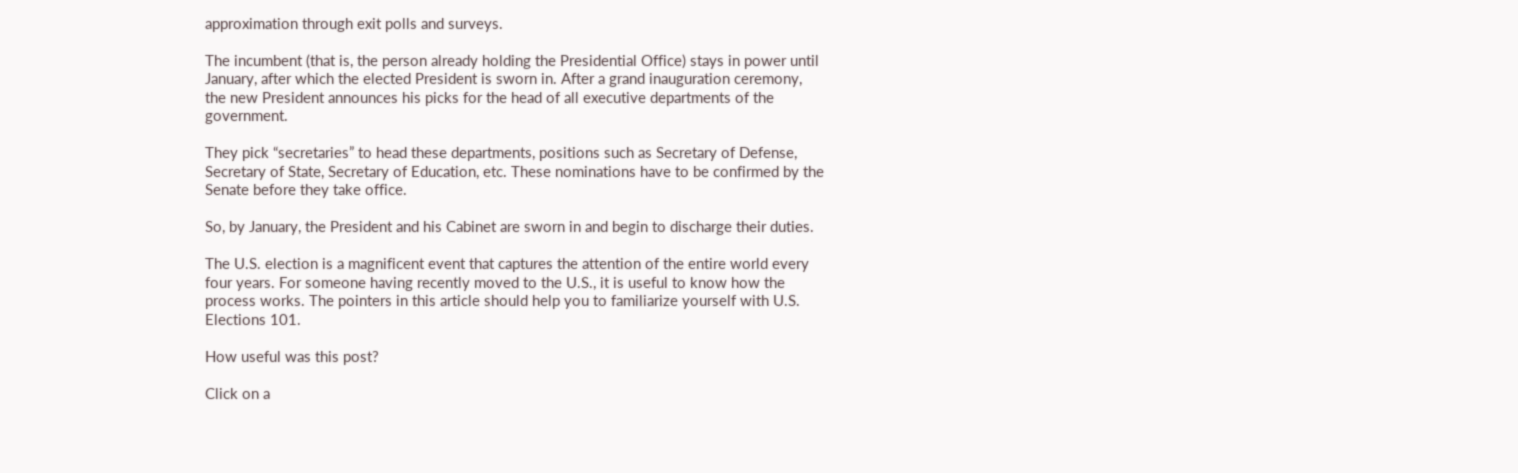approximation through exit polls and surveys.

The incumbent (that is, the person already holding the Presidential Office) stays in power until January, after which the elected President is sworn in. After a grand inauguration ceremony, the new President announces his picks for the head of all executive departments of the government.

They pick “secretaries” to head these departments, positions such as Secretary of Defense, Secretary of State, Secretary of Education, etc. These nominations have to be confirmed by the Senate before they take office.

So, by January, the President and his Cabinet are sworn in and begin to discharge their duties.

The U.S. election is a magnificent event that captures the attention of the entire world every four years. For someone having recently moved to the U.S., it is useful to know how the process works. The pointers in this article should help you to familiarize yourself with U.S. Elections 101.

How useful was this post?

Click on a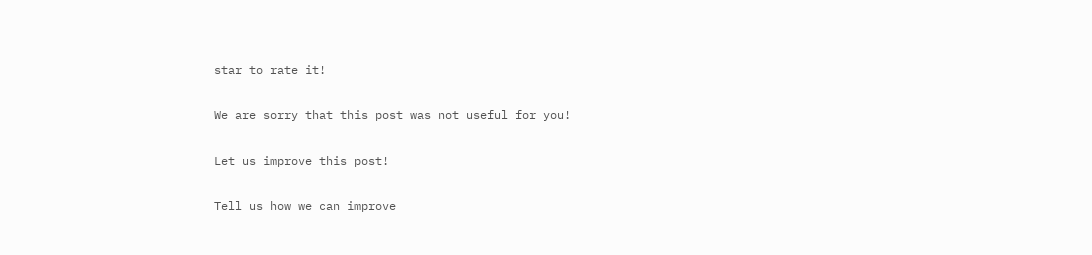star to rate it!

We are sorry that this post was not useful for you!

Let us improve this post!

Tell us how we can improve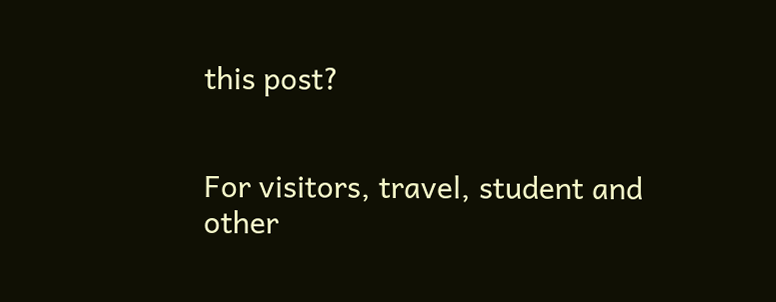this post?


For visitors, travel, student and other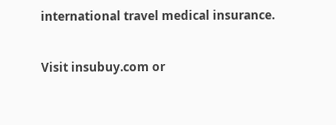international travel medical insurance.

Visit insubuy.com or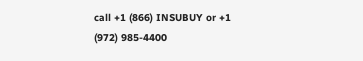call +1 (866) INSUBUY or +1 (972) 985-4400